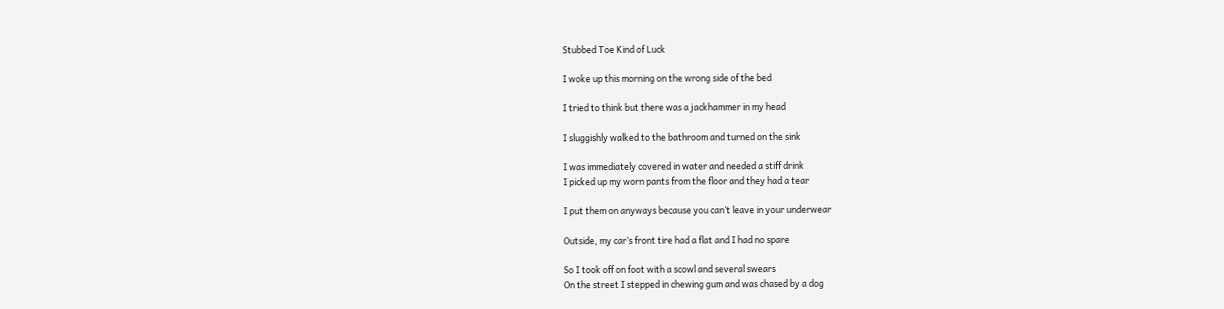Stubbed Toe Kind of Luck

I woke up this morning on the wrong side of the bed

I tried to think but there was a jackhammer in my head

I sluggishly walked to the bathroom and turned on the sink

I was immediately covered in water and needed a stiff drink
I picked up my worn pants from the floor and they had a tear

I put them on anyways because you can’t leave in your underwear

Outside, my car’s front tire had a flat and I had no spare

So I took off on foot with a scowl and several swears
On the street I stepped in chewing gum and was chased by a dog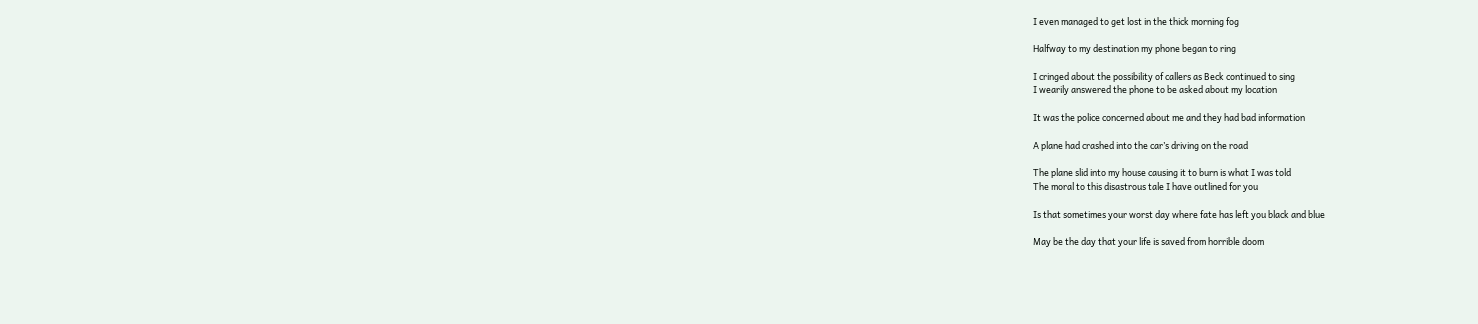I even managed to get lost in the thick morning fog

Halfway to my destination my phone began to ring

I cringed about the possibility of callers as Beck continued to sing
I wearily answered the phone to be asked about my location

It was the police concerned about me and they had bad information

A plane had crashed into the car’s driving on the road

The plane slid into my house causing it to burn is what I was told
The moral to this disastrous tale I have outlined for you

Is that sometimes your worst day where fate has left you black and blue

May be the day that your life is saved from horrible doom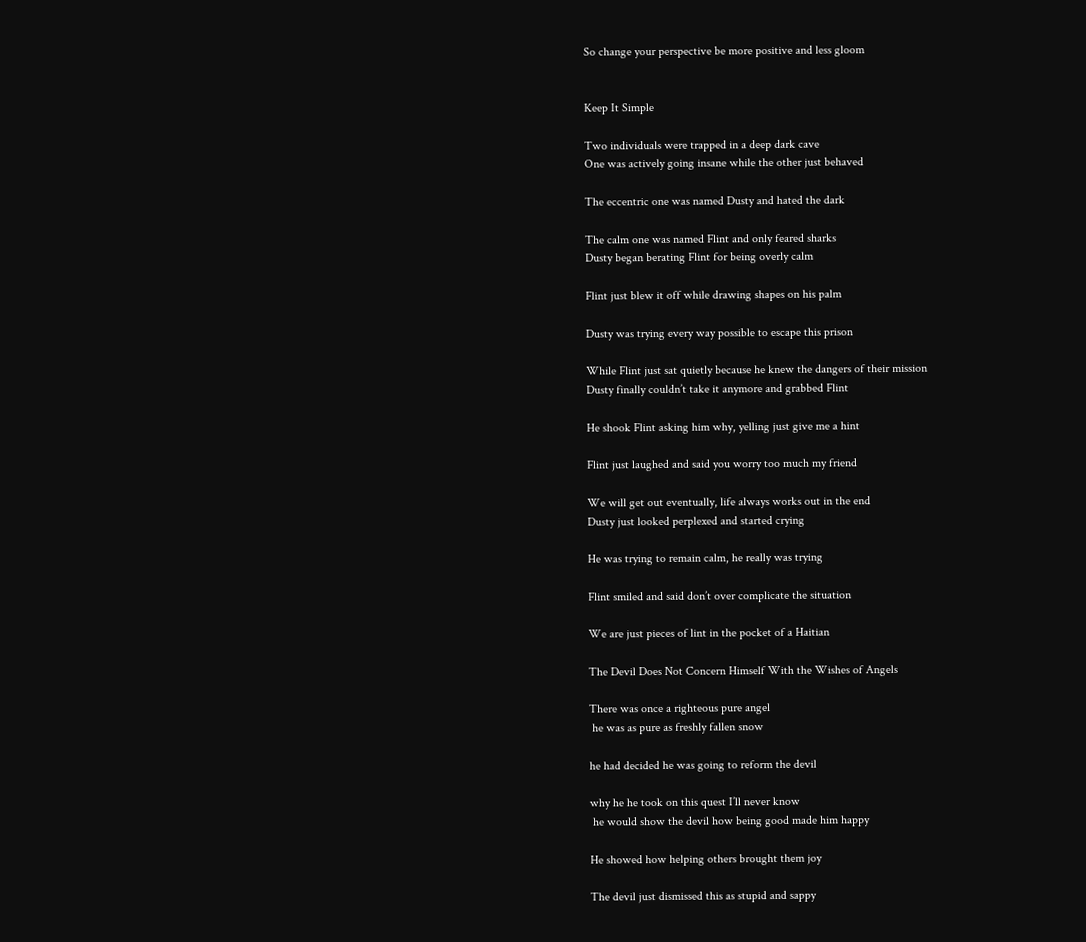So change your perspective be more positive and less gloom


Keep It Simple

Two individuals were trapped in a deep dark cave
One was actively going insane while the other just behaved

The eccentric one was named Dusty and hated the dark

The calm one was named Flint and only feared sharks
Dusty began berating Flint for being overly calm

Flint just blew it off while drawing shapes on his palm

Dusty was trying every way possible to escape this prison

While Flint just sat quietly because he knew the dangers of their mission
Dusty finally couldn’t take it anymore and grabbed Flint

He shook Flint asking him why, yelling just give me a hint

Flint just laughed and said you worry too much my friend

We will get out eventually, life always works out in the end
Dusty just looked perplexed and started crying

He was trying to remain calm, he really was trying

Flint smiled and said don’t over complicate the situation

We are just pieces of lint in the pocket of a Haitian

The Devil Does Not Concern Himself With the Wishes of Angels

There was once a righteous pure angel
 he was as pure as freshly fallen snow

he had decided he was going to reform the devil

why he he took on this quest I’ll never know
 he would show the devil how being good made him happy

He showed how helping others brought them joy

The devil just dismissed this as stupid and sappy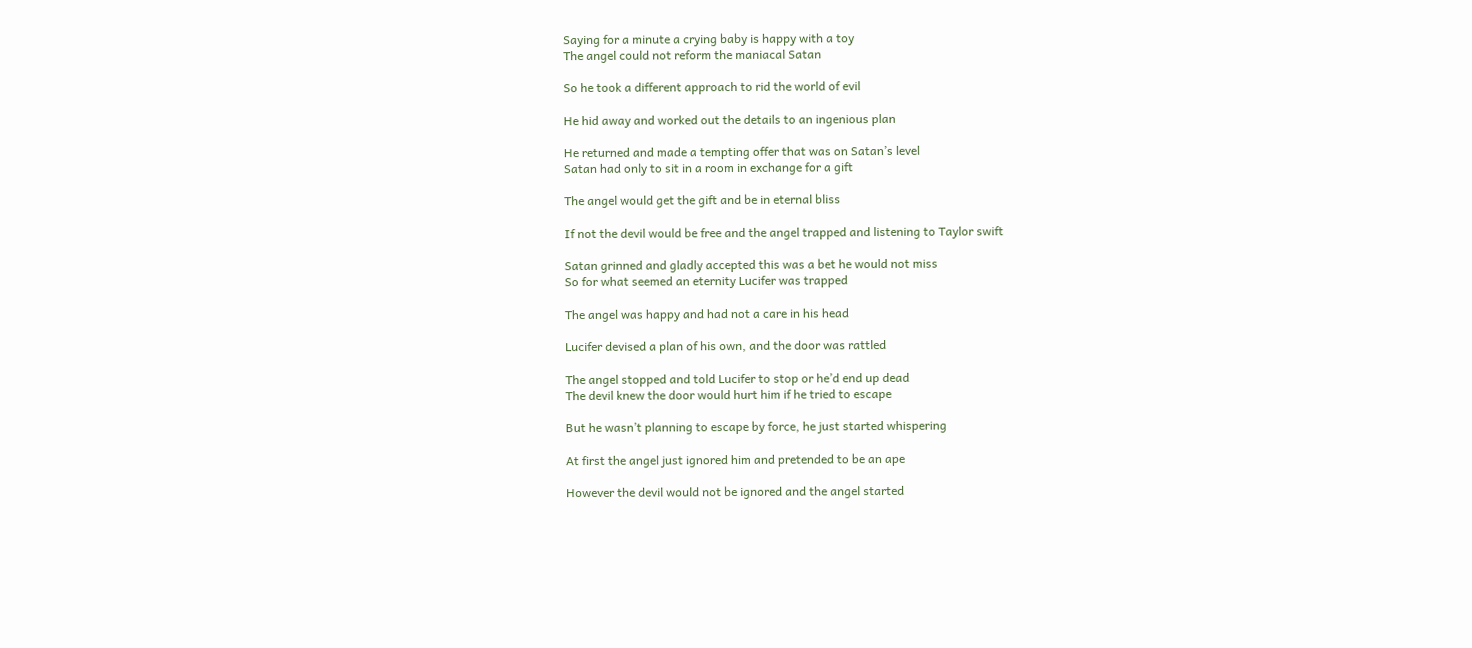Saying for a minute a crying baby is happy with a toy
The angel could not reform the maniacal Satan

So he took a different approach to rid the world of evil

He hid away and worked out the details to an ingenious plan

He returned and made a tempting offer that was on Satan’s level
Satan had only to sit in a room in exchange for a gift

The angel would get the gift and be in eternal bliss

If not the devil would be free and the angel trapped and listening to Taylor swift

Satan grinned and gladly accepted this was a bet he would not miss
So for what seemed an eternity Lucifer was trapped

The angel was happy and had not a care in his head

Lucifer devised a plan of his own, and the door was rattled

The angel stopped and told Lucifer to stop or he’d end up dead
The devil knew the door would hurt him if he tried to escape

But he wasn’t planning to escape by force, he just started whispering

At first the angel just ignored him and pretended to be an ape

However the devil would not be ignored and the angel started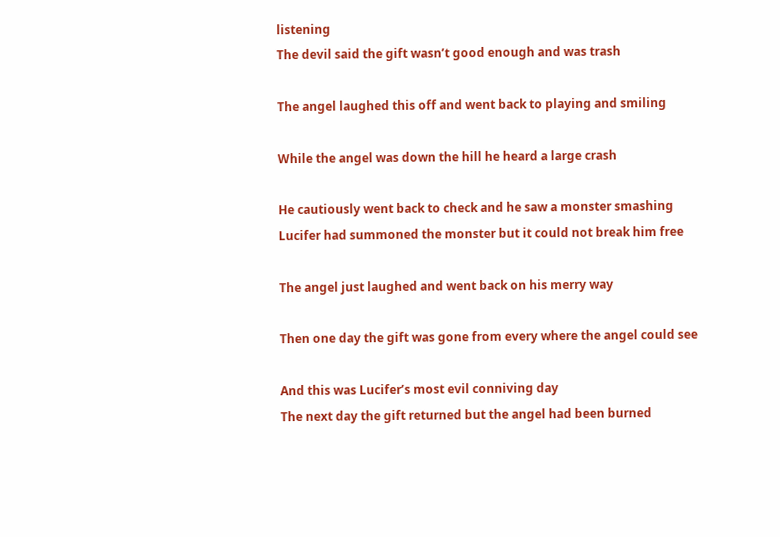listening
The devil said the gift wasn’t good enough and was trash

The angel laughed this off and went back to playing and smiling

While the angel was down the hill he heard a large crash

He cautiously went back to check and he saw a monster smashing
Lucifer had summoned the monster but it could not break him free

The angel just laughed and went back on his merry way

Then one day the gift was gone from every where the angel could see

And this was Lucifer’s most evil conniving day
The next day the gift returned but the angel had been burned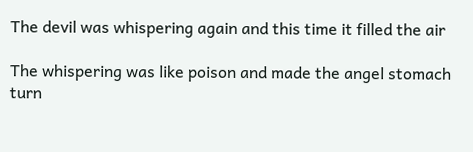The devil was whispering again and this time it filled the air

The whispering was like poison and made the angel stomach turn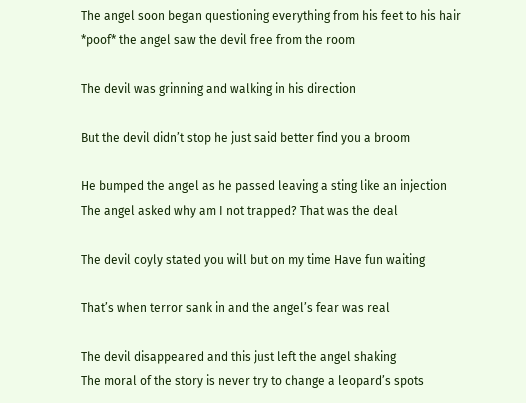The angel soon began questioning everything from his feet to his hair
*poof* the angel saw the devil free from the room

The devil was grinning and walking in his direction

But the devil didn’t stop he just said better find you a broom

He bumped the angel as he passed leaving a sting like an injection
The angel asked why am I not trapped? That was the deal

The devil coyly stated you will but on my time Have fun waiting

That’s when terror sank in and the angel’s fear was real

The devil disappeared and this just left the angel shaking
The moral of the story is never try to change a leopard’s spots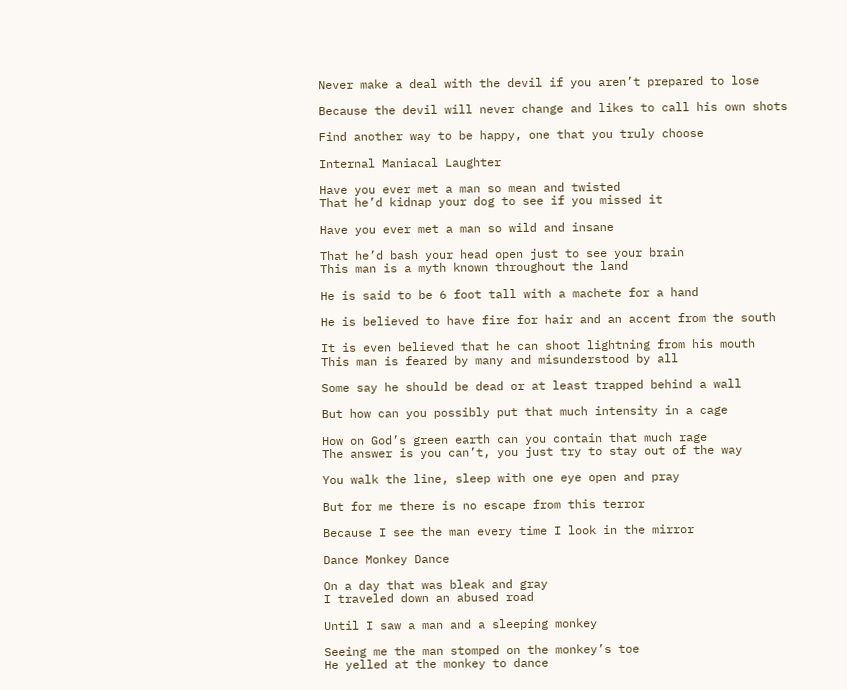Never make a deal with the devil if you aren’t prepared to lose

Because the devil will never change and likes to call his own shots

Find another way to be happy, one that you truly choose

Internal Maniacal Laughter

Have you ever met a man so mean and twisted
That he’d kidnap your dog to see if you missed it

Have you ever met a man so wild and insane

That he’d bash your head open just to see your brain
This man is a myth known throughout the land

He is said to be 6 foot tall with a machete for a hand

He is believed to have fire for hair and an accent from the south

It is even believed that he can shoot lightning from his mouth
This man is feared by many and misunderstood by all

Some say he should be dead or at least trapped behind a wall

But how can you possibly put that much intensity in a cage

How on God’s green earth can you contain that much rage
The answer is you can’t, you just try to stay out of the way

You walk the line, sleep with one eye open and pray

But for me there is no escape from this terror

Because I see the man every time I look in the mirror

Dance Monkey Dance

On a day that was bleak and gray
I traveled down an abused road

Until I saw a man and a sleeping monkey

Seeing me the man stomped on the monkey’s toe
He yelled at the monkey to dance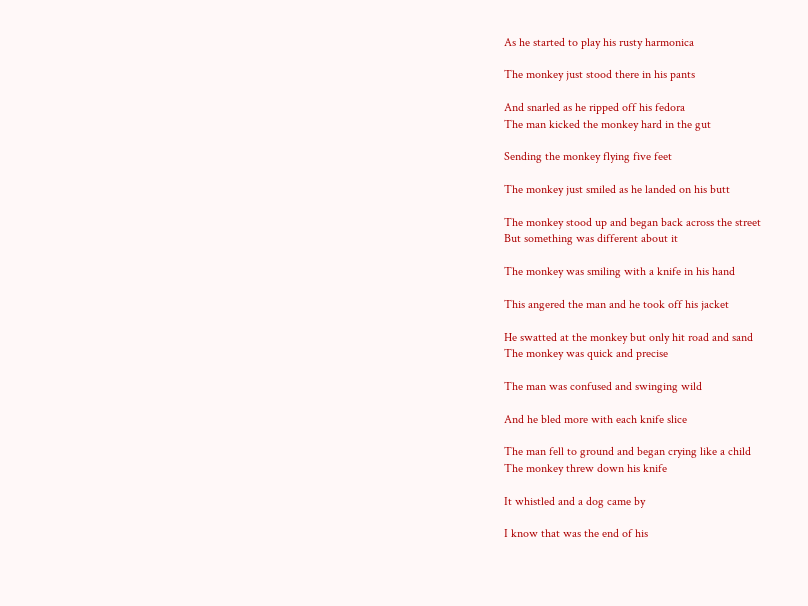As he started to play his rusty harmonica

The monkey just stood there in his pants

And snarled as he ripped off his fedora
The man kicked the monkey hard in the gut

Sending the monkey flying five feet

The monkey just smiled as he landed on his butt

The monkey stood up and began back across the street
But something was different about it

The monkey was smiling with a knife in his hand

This angered the man and he took off his jacket

He swatted at the monkey but only hit road and sand
The monkey was quick and precise

The man was confused and swinging wild

And he bled more with each knife slice

The man fell to ground and began crying like a child
The monkey threw down his knife

It whistled and a dog came by

I know that was the end of his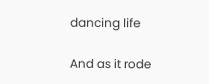dancing life

And as it rode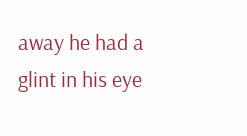away he had a glint in his eye